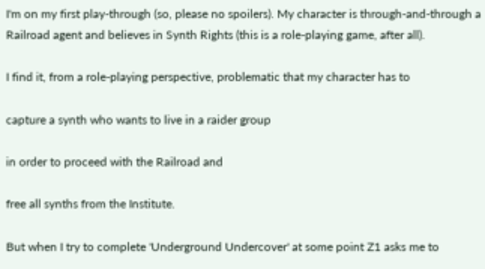I'm on my first play-through (so, please no spoilers). My character is through-and-through a Railroad agent and believes in Synth Rights (this is a role-playing game, after all).

I find it, from a role-playing perspective, problematic that my character has to

capture a synth who wants to live in a raider group

in order to proceed with the Railroad and

free all synths from the Institute.

But when I try to complete 'Underground Undercover' at some point Z1 asks me to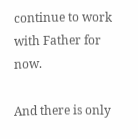continue to work with Father for now.

And there is only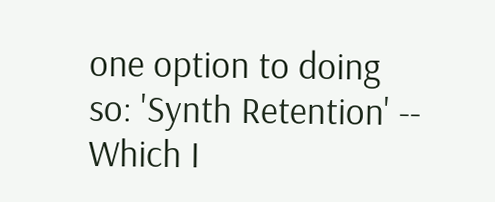one option to doing so: 'Synth Retention' -- Which I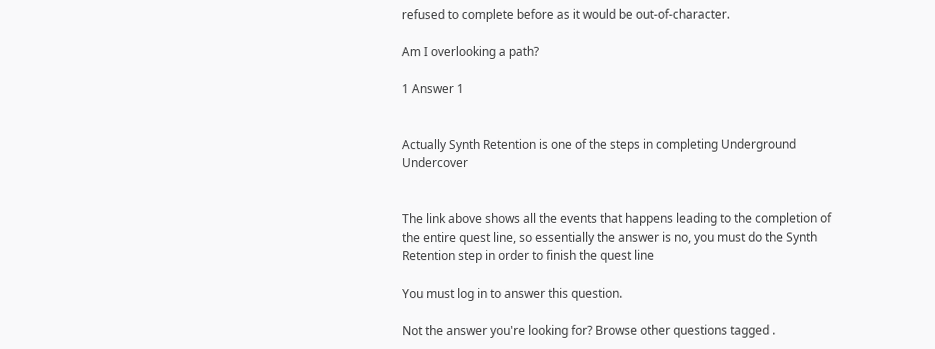refused to complete before as it would be out-of-character.

Am I overlooking a path?

1 Answer 1


Actually Synth Retention is one of the steps in completing Underground Undercover


The link above shows all the events that happens leading to the completion of the entire quest line, so essentially the answer is no, you must do the Synth Retention step in order to finish the quest line

You must log in to answer this question.

Not the answer you're looking for? Browse other questions tagged .